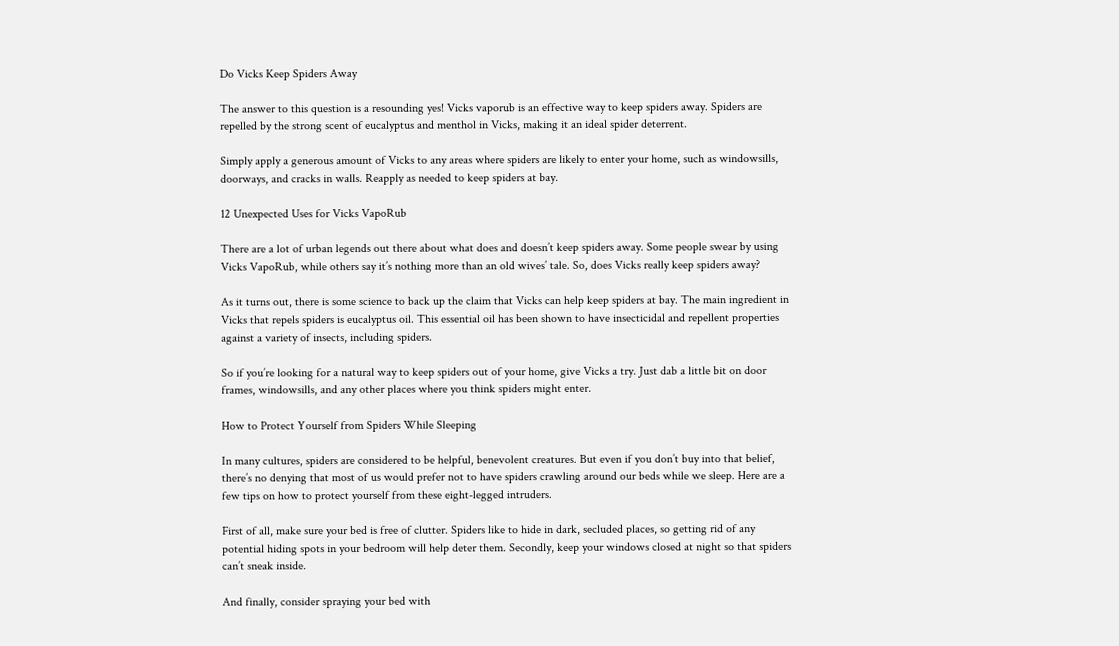Do Vicks Keep Spiders Away

The answer to this question is a resounding yes! Vicks vaporub is an effective way to keep spiders away. Spiders are repelled by the strong scent of eucalyptus and menthol in Vicks, making it an ideal spider deterrent.

Simply apply a generous amount of Vicks to any areas where spiders are likely to enter your home, such as windowsills, doorways, and cracks in walls. Reapply as needed to keep spiders at bay.

12 Unexpected Uses for Vicks VapoRub

There are a lot of urban legends out there about what does and doesn’t keep spiders away. Some people swear by using Vicks VapoRub, while others say it’s nothing more than an old wives’ tale. So, does Vicks really keep spiders away?

As it turns out, there is some science to back up the claim that Vicks can help keep spiders at bay. The main ingredient in Vicks that repels spiders is eucalyptus oil. This essential oil has been shown to have insecticidal and repellent properties against a variety of insects, including spiders.

So if you’re looking for a natural way to keep spiders out of your home, give Vicks a try. Just dab a little bit on door frames, windowsills, and any other places where you think spiders might enter.

How to Protect Yourself from Spiders While Sleeping

In many cultures, spiders are considered to be helpful, benevolent creatures. But even if you don’t buy into that belief, there’s no denying that most of us would prefer not to have spiders crawling around our beds while we sleep. Here are a few tips on how to protect yourself from these eight-legged intruders.

First of all, make sure your bed is free of clutter. Spiders like to hide in dark, secluded places, so getting rid of any potential hiding spots in your bedroom will help deter them. Secondly, keep your windows closed at night so that spiders can’t sneak inside.

And finally, consider spraying your bed with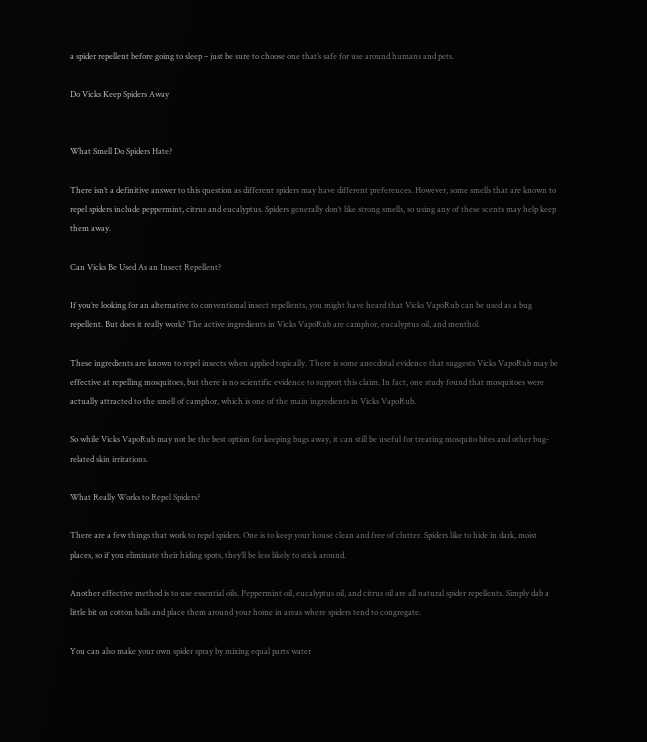a spider repellent before going to sleep – just be sure to choose one that’s safe for use around humans and pets.

Do Vicks Keep Spiders Away


What Smell Do Spiders Hate?

There isn’t a definitive answer to this question as different spiders may have different preferences. However, some smells that are known to repel spiders include peppermint, citrus and eucalyptus. Spiders generally don’t like strong smells, so using any of these scents may help keep them away.

Can Vicks Be Used As an Insect Repellent?

If you’re looking for an alternative to conventional insect repellents, you might have heard that Vicks VapoRub can be used as a bug repellent. But does it really work? The active ingredients in Vicks VapoRub are camphor, eucalyptus oil, and menthol.

These ingredients are known to repel insects when applied topically. There is some anecdotal evidence that suggests Vicks VapoRub may be effective at repelling mosquitoes, but there is no scientific evidence to support this claim. In fact, one study found that mosquitoes were actually attracted to the smell of camphor, which is one of the main ingredients in Vicks VapoRub.

So while Vicks VapoRub may not be the best option for keeping bugs away, it can still be useful for treating mosquito bites and other bug-related skin irritations.

What Really Works to Repel Spiders?

There are a few things that work to repel spiders. One is to keep your house clean and free of clutter. Spiders like to hide in dark, moist places, so if you eliminate their hiding spots, they’ll be less likely to stick around.

Another effective method is to use essential oils. Peppermint oil, eucalyptus oil, and citrus oil are all natural spider repellents. Simply dab a little bit on cotton balls and place them around your home in areas where spiders tend to congregate.

You can also make your own spider spray by mixing equal parts water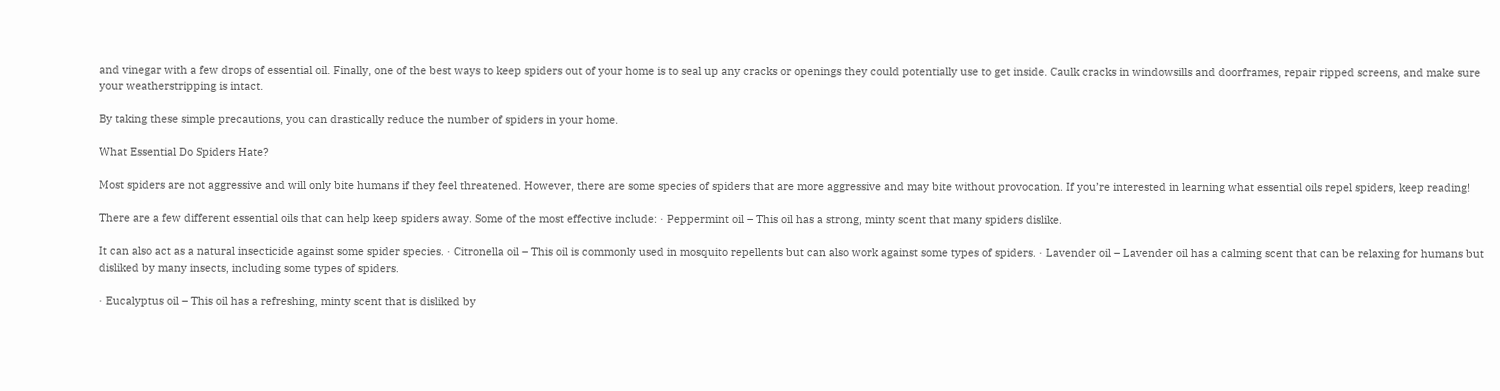and vinegar with a few drops of essential oil. Finally, one of the best ways to keep spiders out of your home is to seal up any cracks or openings they could potentially use to get inside. Caulk cracks in windowsills and doorframes, repair ripped screens, and make sure your weatherstripping is intact.

By taking these simple precautions, you can drastically reduce the number of spiders in your home.

What Essential Do Spiders Hate?

Most spiders are not aggressive and will only bite humans if they feel threatened. However, there are some species of spiders that are more aggressive and may bite without provocation. If you’re interested in learning what essential oils repel spiders, keep reading!

There are a few different essential oils that can help keep spiders away. Some of the most effective include: · Peppermint oil – This oil has a strong, minty scent that many spiders dislike.

It can also act as a natural insecticide against some spider species. · Citronella oil – This oil is commonly used in mosquito repellents but can also work against some types of spiders. · Lavender oil – Lavender oil has a calming scent that can be relaxing for humans but disliked by many insects, including some types of spiders.

· Eucalyptus oil – This oil has a refreshing, minty scent that is disliked by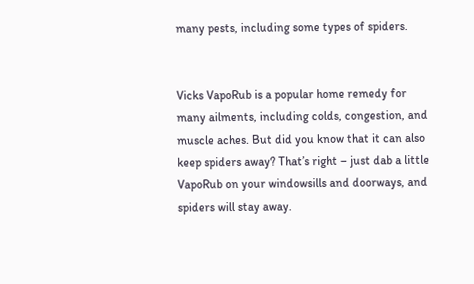many pests, including some types of spiders.


Vicks VapoRub is a popular home remedy for many ailments, including colds, congestion, and muscle aches. But did you know that it can also keep spiders away? That’s right – just dab a little VapoRub on your windowsills and doorways, and spiders will stay away.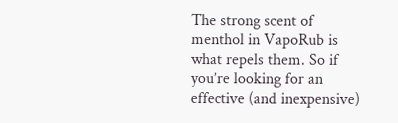The strong scent of menthol in VapoRub is what repels them. So if you’re looking for an effective (and inexpensive)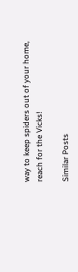way to keep spiders out of your home, reach for the Vicks!

Similar Posts